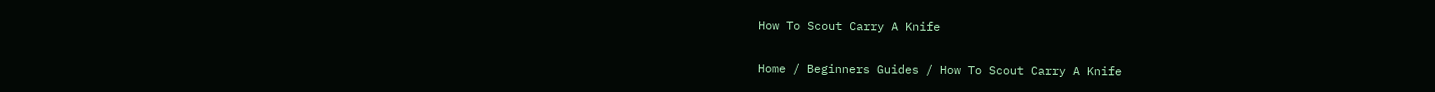How To Scout Carry A Knife

Home / Beginners Guides / How To Scout Carry A Knife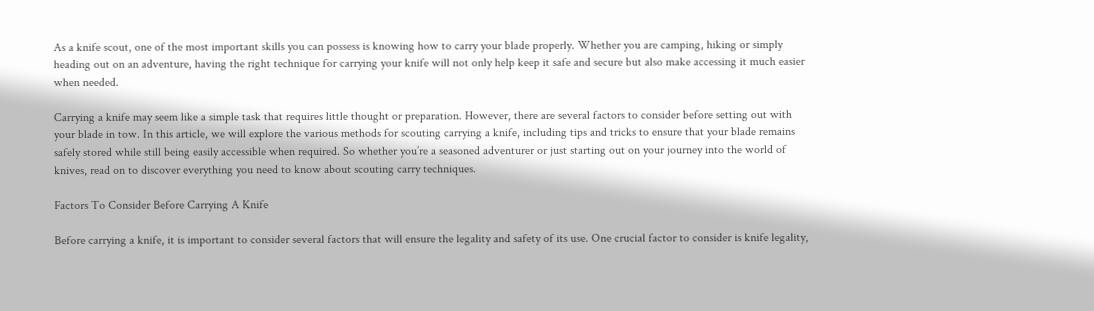As a knife scout, one of the most important skills you can possess is knowing how to carry your blade properly. Whether you are camping, hiking or simply heading out on an adventure, having the right technique for carrying your knife will not only help keep it safe and secure but also make accessing it much easier when needed.

Carrying a knife may seem like a simple task that requires little thought or preparation. However, there are several factors to consider before setting out with your blade in tow. In this article, we will explore the various methods for scouting carrying a knife, including tips and tricks to ensure that your blade remains safely stored while still being easily accessible when required. So whether you’re a seasoned adventurer or just starting out on your journey into the world of knives, read on to discover everything you need to know about scouting carry techniques.

Factors To Consider Before Carrying A Knife

Before carrying a knife, it is important to consider several factors that will ensure the legality and safety of its use. One crucial factor to consider is knife legality,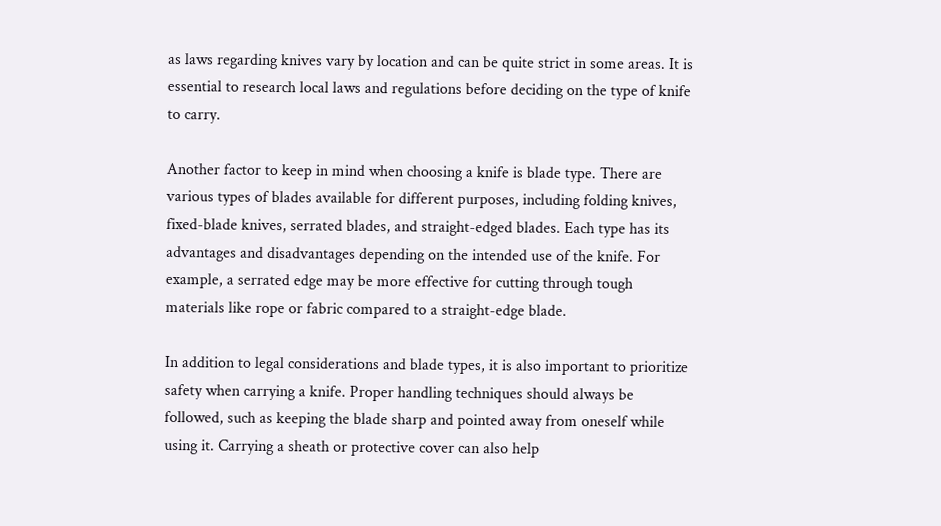as laws regarding knives vary by location and can be quite strict in some areas. It is essential to research local laws and regulations before deciding on the type of knife to carry.

Another factor to keep in mind when choosing a knife is blade type. There are various types of blades available for different purposes, including folding knives, fixed-blade knives, serrated blades, and straight-edged blades. Each type has its advantages and disadvantages depending on the intended use of the knife. For example, a serrated edge may be more effective for cutting through tough materials like rope or fabric compared to a straight-edge blade.

In addition to legal considerations and blade types, it is also important to prioritize safety when carrying a knife. Proper handling techniques should always be followed, such as keeping the blade sharp and pointed away from oneself while using it. Carrying a sheath or protective cover can also help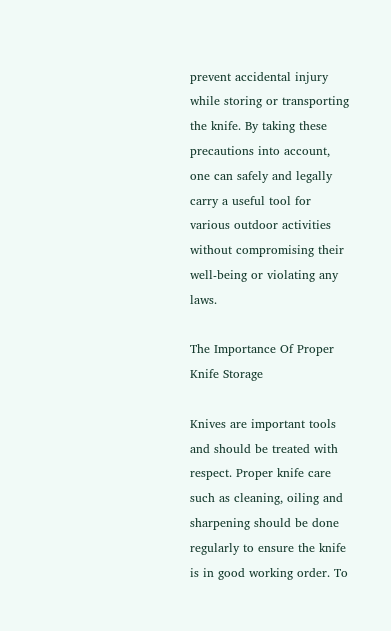prevent accidental injury while storing or transporting the knife. By taking these precautions into account, one can safely and legally carry a useful tool for various outdoor activities without compromising their well-being or violating any laws.

The Importance Of Proper Knife Storage

Knives are important tools and should be treated with respect. Proper knife care such as cleaning, oiling and sharpening should be done regularly to ensure the knife is in good working order. To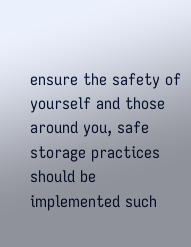ensure the safety of yourself and those around you, safe storage practices should be implemented such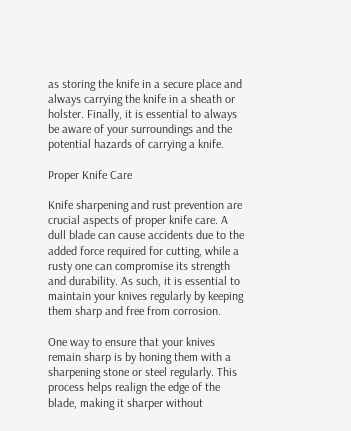as storing the knife in a secure place and always carrying the knife in a sheath or holster. Finally, it is essential to always be aware of your surroundings and the potential hazards of carrying a knife.

Proper Knife Care

Knife sharpening and rust prevention are crucial aspects of proper knife care. A dull blade can cause accidents due to the added force required for cutting, while a rusty one can compromise its strength and durability. As such, it is essential to maintain your knives regularly by keeping them sharp and free from corrosion.

One way to ensure that your knives remain sharp is by honing them with a sharpening stone or steel regularly. This process helps realign the edge of the blade, making it sharper without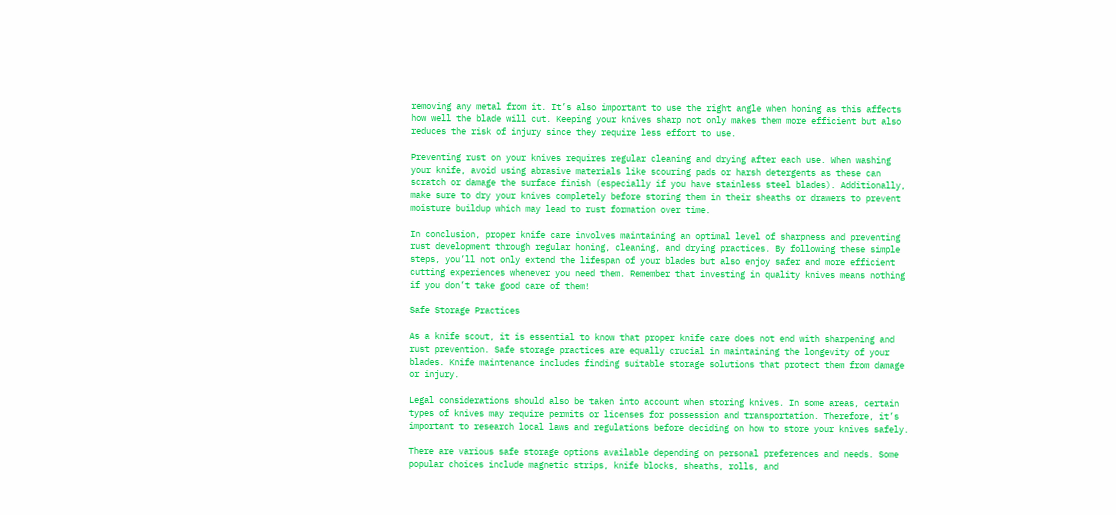removing any metal from it. It’s also important to use the right angle when honing as this affects how well the blade will cut. Keeping your knives sharp not only makes them more efficient but also reduces the risk of injury since they require less effort to use.

Preventing rust on your knives requires regular cleaning and drying after each use. When washing your knife, avoid using abrasive materials like scouring pads or harsh detergents as these can scratch or damage the surface finish (especially if you have stainless steel blades). Additionally, make sure to dry your knives completely before storing them in their sheaths or drawers to prevent moisture buildup which may lead to rust formation over time.

In conclusion, proper knife care involves maintaining an optimal level of sharpness and preventing rust development through regular honing, cleaning, and drying practices. By following these simple steps, you’ll not only extend the lifespan of your blades but also enjoy safer and more efficient cutting experiences whenever you need them. Remember that investing in quality knives means nothing if you don’t take good care of them!

Safe Storage Practices

As a knife scout, it is essential to know that proper knife care does not end with sharpening and rust prevention. Safe storage practices are equally crucial in maintaining the longevity of your blades. Knife maintenance includes finding suitable storage solutions that protect them from damage or injury.

Legal considerations should also be taken into account when storing knives. In some areas, certain types of knives may require permits or licenses for possession and transportation. Therefore, it’s important to research local laws and regulations before deciding on how to store your knives safely.

There are various safe storage options available depending on personal preferences and needs. Some popular choices include magnetic strips, knife blocks, sheaths, rolls, and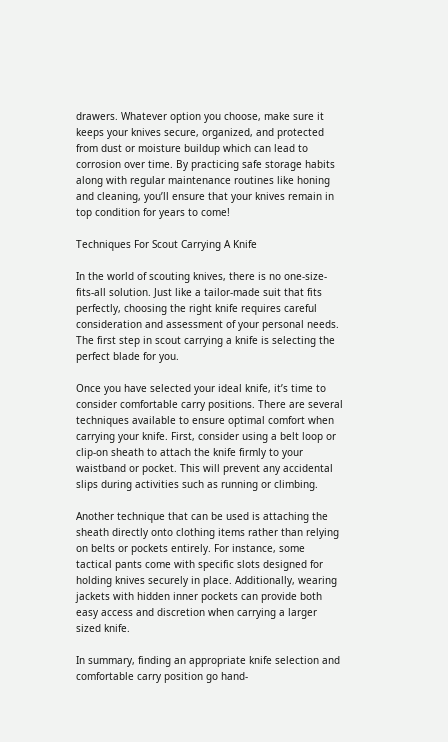drawers. Whatever option you choose, make sure it keeps your knives secure, organized, and protected from dust or moisture buildup which can lead to corrosion over time. By practicing safe storage habits along with regular maintenance routines like honing and cleaning, you’ll ensure that your knives remain in top condition for years to come!

Techniques For Scout Carrying A Knife

In the world of scouting knives, there is no one-size-fits-all solution. Just like a tailor-made suit that fits perfectly, choosing the right knife requires careful consideration and assessment of your personal needs. The first step in scout carrying a knife is selecting the perfect blade for you.

Once you have selected your ideal knife, it’s time to consider comfortable carry positions. There are several techniques available to ensure optimal comfort when carrying your knife. First, consider using a belt loop or clip-on sheath to attach the knife firmly to your waistband or pocket. This will prevent any accidental slips during activities such as running or climbing.

Another technique that can be used is attaching the sheath directly onto clothing items rather than relying on belts or pockets entirely. For instance, some tactical pants come with specific slots designed for holding knives securely in place. Additionally, wearing jackets with hidden inner pockets can provide both easy access and discretion when carrying a larger sized knife.

In summary, finding an appropriate knife selection and comfortable carry position go hand-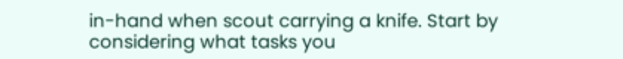in-hand when scout carrying a knife. Start by considering what tasks you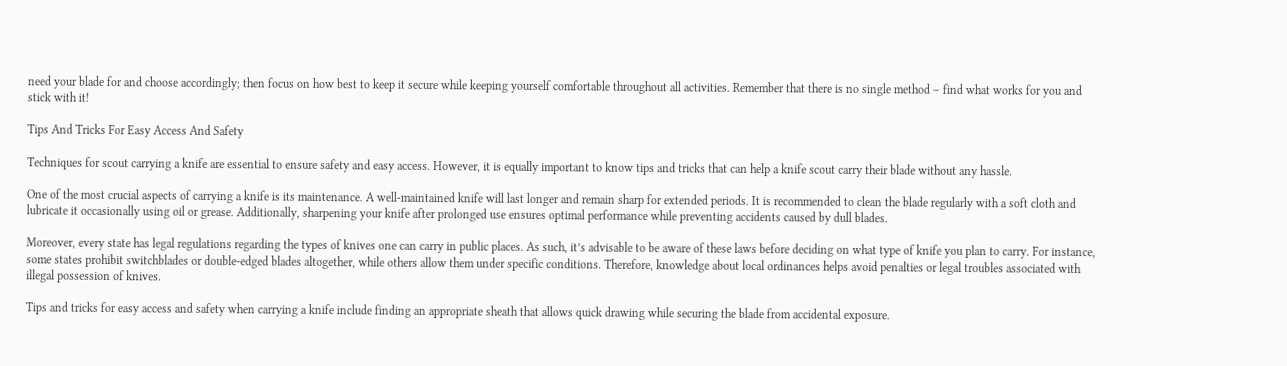need your blade for and choose accordingly; then focus on how best to keep it secure while keeping yourself comfortable throughout all activities. Remember that there is no single method – find what works for you and stick with it!

Tips And Tricks For Easy Access And Safety

Techniques for scout carrying a knife are essential to ensure safety and easy access. However, it is equally important to know tips and tricks that can help a knife scout carry their blade without any hassle.

One of the most crucial aspects of carrying a knife is its maintenance. A well-maintained knife will last longer and remain sharp for extended periods. It is recommended to clean the blade regularly with a soft cloth and lubricate it occasionally using oil or grease. Additionally, sharpening your knife after prolonged use ensures optimal performance while preventing accidents caused by dull blades.

Moreover, every state has legal regulations regarding the types of knives one can carry in public places. As such, it’s advisable to be aware of these laws before deciding on what type of knife you plan to carry. For instance, some states prohibit switchblades or double-edged blades altogether, while others allow them under specific conditions. Therefore, knowledge about local ordinances helps avoid penalties or legal troubles associated with illegal possession of knives.

Tips and tricks for easy access and safety when carrying a knife include finding an appropriate sheath that allows quick drawing while securing the blade from accidental exposure.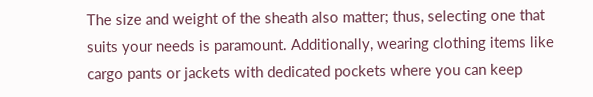The size and weight of the sheath also matter; thus, selecting one that suits your needs is paramount. Additionally, wearing clothing items like cargo pants or jackets with dedicated pockets where you can keep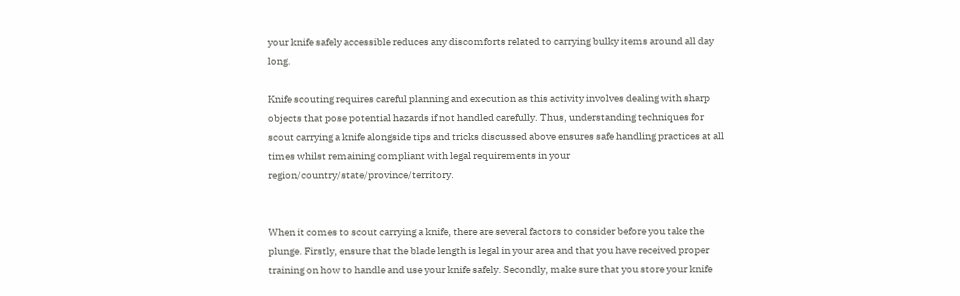your knife safely accessible reduces any discomforts related to carrying bulky items around all day long.

Knife scouting requires careful planning and execution as this activity involves dealing with sharp objects that pose potential hazards if not handled carefully. Thus, understanding techniques for scout carrying a knife alongside tips and tricks discussed above ensures safe handling practices at all times whilst remaining compliant with legal requirements in your region/country/state/province/territory.


When it comes to scout carrying a knife, there are several factors to consider before you take the plunge. Firstly, ensure that the blade length is legal in your area and that you have received proper training on how to handle and use your knife safely. Secondly, make sure that you store your knife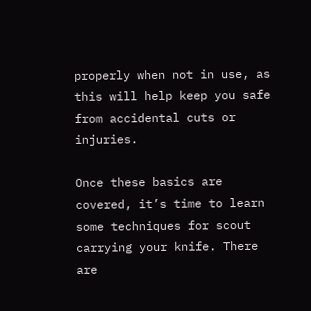properly when not in use, as this will help keep you safe from accidental cuts or injuries.

Once these basics are covered, it’s time to learn some techniques for scout carrying your knife. There are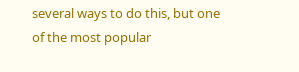several ways to do this, but one of the most popular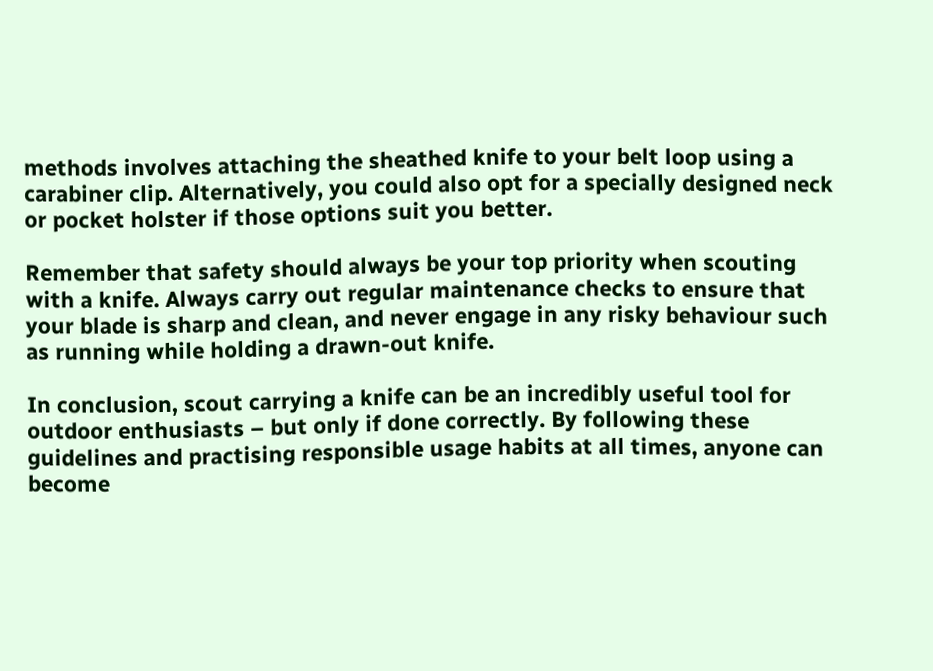methods involves attaching the sheathed knife to your belt loop using a carabiner clip. Alternatively, you could also opt for a specially designed neck or pocket holster if those options suit you better.

Remember that safety should always be your top priority when scouting with a knife. Always carry out regular maintenance checks to ensure that your blade is sharp and clean, and never engage in any risky behaviour such as running while holding a drawn-out knife.

In conclusion, scout carrying a knife can be an incredibly useful tool for outdoor enthusiasts – but only if done correctly. By following these guidelines and practising responsible usage habits at all times, anyone can become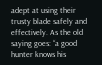adept at using their trusty blade safely and effectively. As the old saying goes: “a good hunter knows his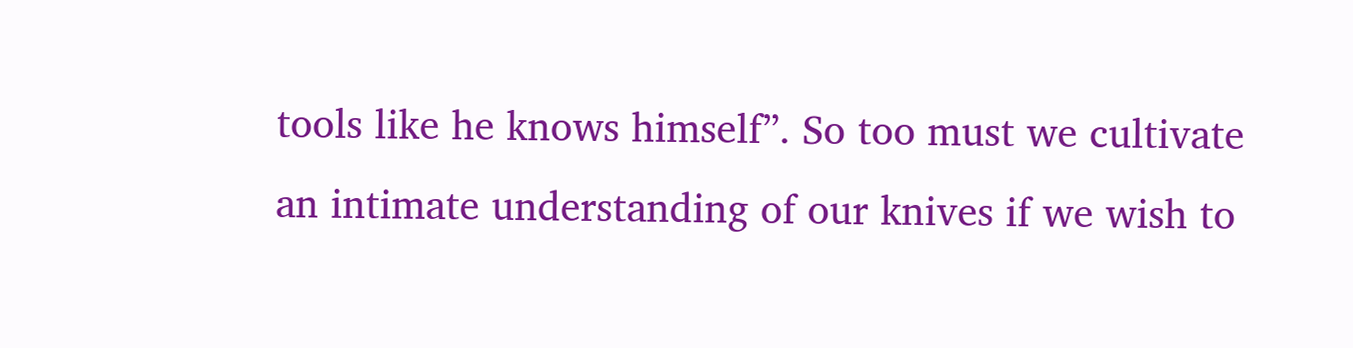tools like he knows himself”. So too must we cultivate an intimate understanding of our knives if we wish to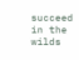succeed in the wilds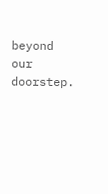beyond our doorstep.